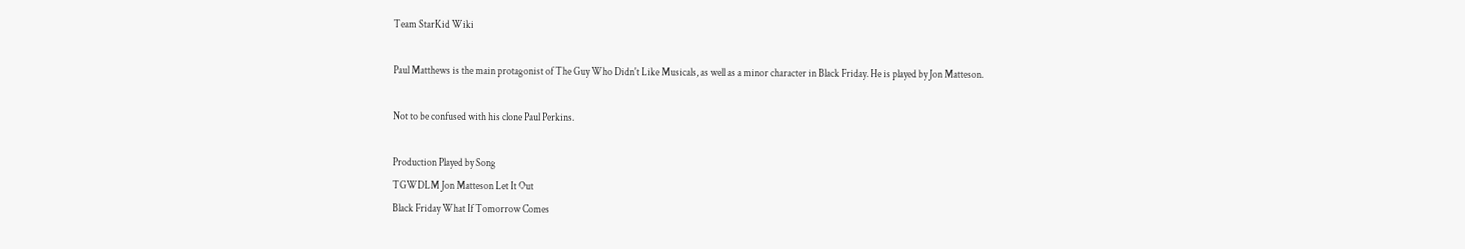Team StarKid Wiki

Paul Matthews is the main protagonist of The Guy Who Didn't Like Musicals, as well as a minor character in Black Friday. He is played by Jon Matteson.

Not to be confused with his clone Paul Perkins.

Production Played by Song
TGWDLM Jon Matteson Let It Out
Black Friday What If Tomorrow Comes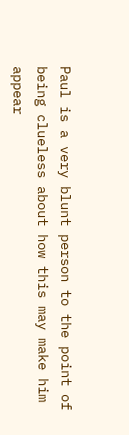Paul is a very blunt person to the point of being clueless about how this may make him appear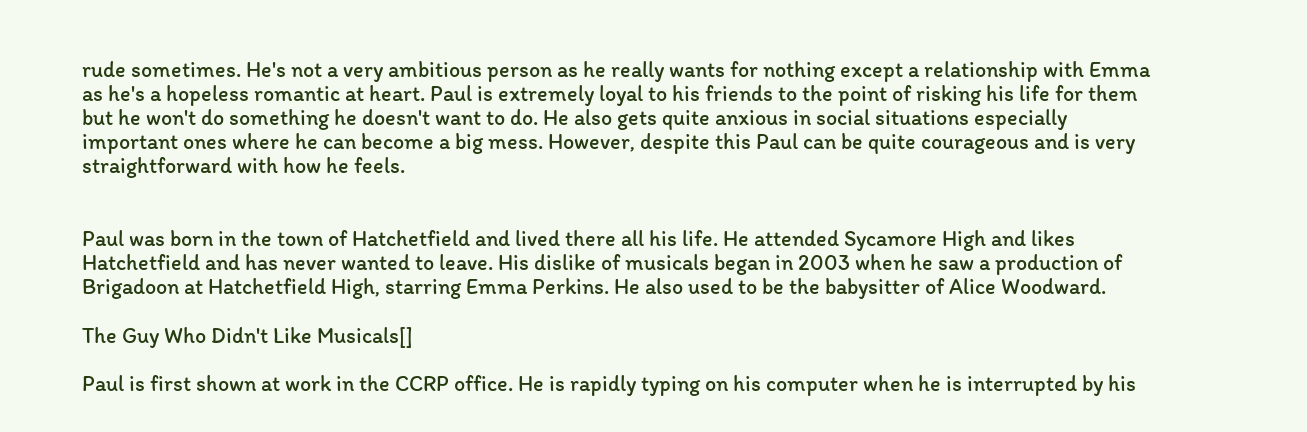rude sometimes. He's not a very ambitious person as he really wants for nothing except a relationship with Emma as he's a hopeless romantic at heart. Paul is extremely loyal to his friends to the point of risking his life for them but he won't do something he doesn't want to do. He also gets quite anxious in social situations especially important ones where he can become a big mess. However, despite this Paul can be quite courageous and is very straightforward with how he feels.


Paul was born in the town of Hatchetfield and lived there all his life. He attended Sycamore High and likes Hatchetfield and has never wanted to leave. His dislike of musicals began in 2003 when he saw a production of Brigadoon at Hatchetfield High, starring Emma Perkins. He also used to be the babysitter of Alice Woodward.

The Guy Who Didn't Like Musicals[]

Paul is first shown at work in the CCRP office. He is rapidly typing on his computer when he is interrupted by his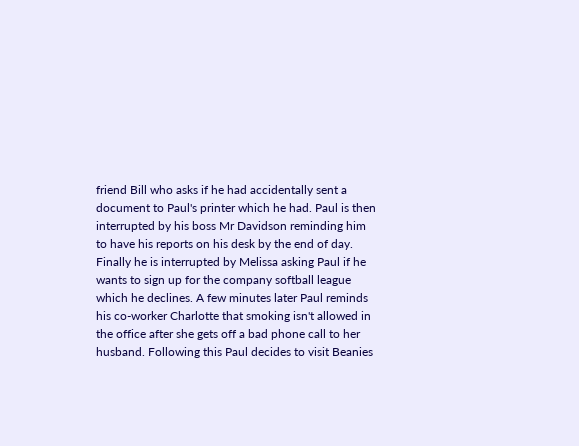friend Bill who asks if he had accidentally sent a document to Paul's printer which he had. Paul is then interrupted by his boss Mr Davidson reminding him to have his reports on his desk by the end of day. Finally he is interrupted by Melissa asking Paul if he wants to sign up for the company softball league which he declines. A few minutes later Paul reminds his co-worker Charlotte that smoking isn't allowed in the office after she gets off a bad phone call to her husband. Following this Paul decides to visit Beanies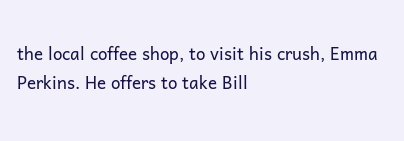the local coffee shop, to visit his crush, Emma Perkins. He offers to take Bill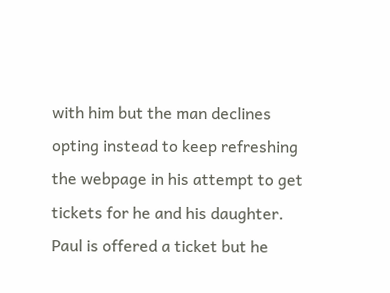with him but the man declines opting instead to keep refreshing the webpage in his attempt to get tickets for he and his daughter. Paul is offered a ticket but he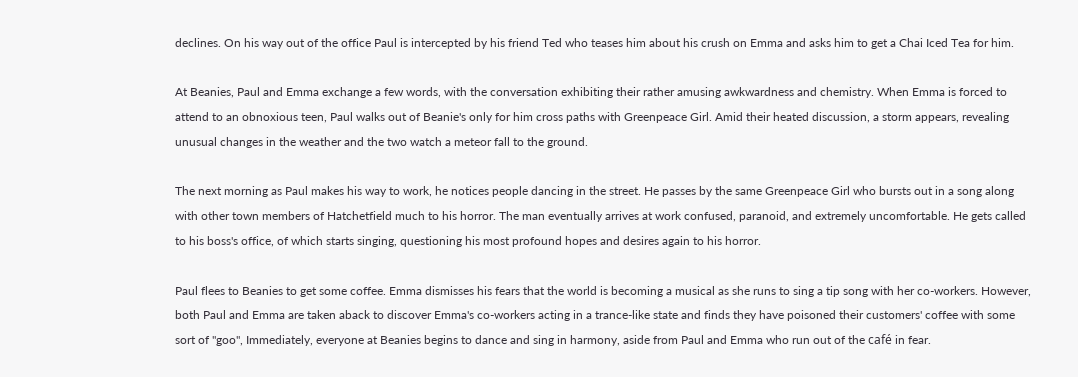declines. On his way out of the office Paul is intercepted by his friend Ted who teases him about his crush on Emma and asks him to get a Chai Iced Tea for him.

At Beanies, Paul and Emma exchange a few words, with the conversation exhibiting their rather amusing awkwardness and chemistry. When Emma is forced to attend to an obnoxious teen, Paul walks out of Beanie's only for him cross paths with Greenpeace Girl. Amid their heated discussion, a storm appears, revealing unusual changes in the weather and the two watch a meteor fall to the ground.

The next morning as Paul makes his way to work, he notices people dancing in the street. He passes by the same Greenpeace Girl who bursts out in a song along with other town members of Hatchetfield much to his horror. The man eventually arrives at work confused, paranoid, and extremely uncomfortable. He gets called to his boss's office, of which starts singing, questioning his most profound hopes and desires again to his horror.

Paul flees to Beanies to get some coffee. Emma dismisses his fears that the world is becoming a musical as she runs to sing a tip song with her co-workers. However, both Paul and Emma are taken aback to discover Emma's co-workers acting in a trance-like state and finds they have poisoned their customers' coffee with some sort of "goo", Immediately, everyone at Beanies begins to dance and sing in harmony, aside from Paul and Emma who run out of the café in fear.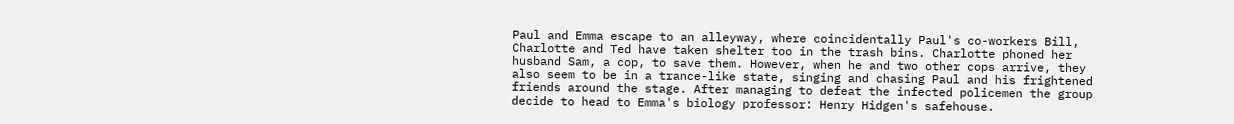Paul and Emma escape to an alleyway, where coincidentally Paul's co-workers Bill, Charlotte and Ted have taken shelter too in the trash bins. Charlotte phoned her husband Sam, a cop, to save them. However, when he and two other cops arrive, they also seem to be in a trance-like state, singing and chasing Paul and his frightened friends around the stage. After managing to defeat the infected policemen the group decide to head to Emma's biology professor: Henry Hidgen's safehouse.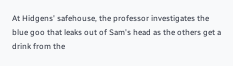At Hidgens' safehouse, the professor investigates the blue goo that leaks out of Sam's head as the others get a drink from the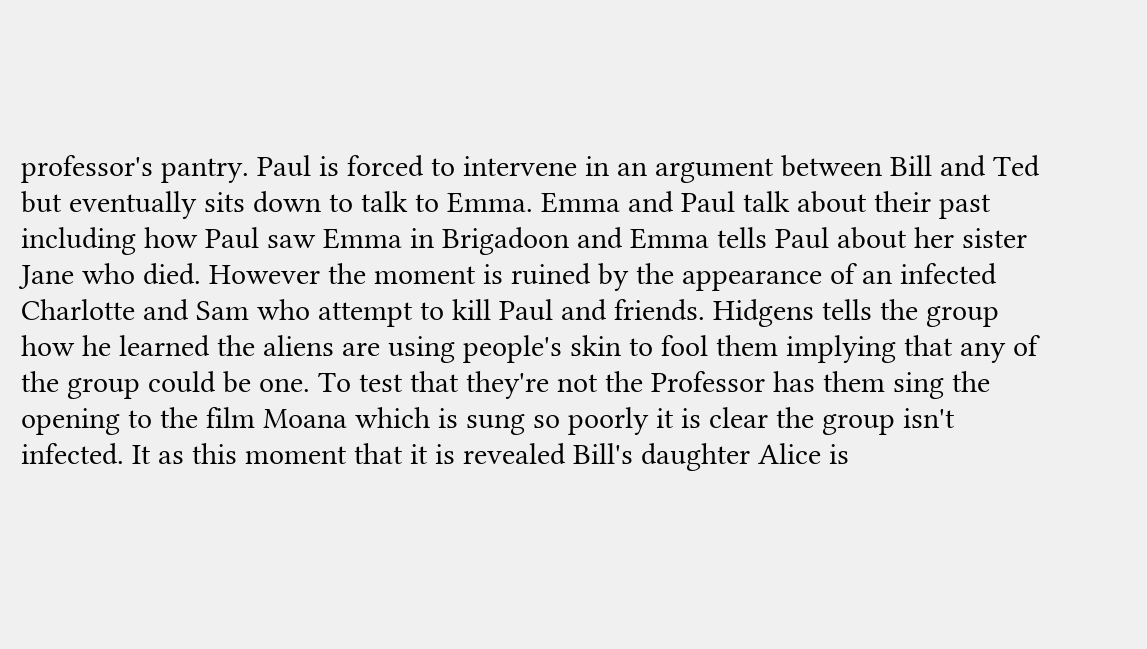professor's pantry. Paul is forced to intervene in an argument between Bill and Ted but eventually sits down to talk to Emma. Emma and Paul talk about their past including how Paul saw Emma in Brigadoon and Emma tells Paul about her sister Jane who died. However the moment is ruined by the appearance of an infected Charlotte and Sam who attempt to kill Paul and friends. Hidgens tells the group how he learned the aliens are using people's skin to fool them implying that any of the group could be one. To test that they're not the Professor has them sing the opening to the film Moana which is sung so poorly it is clear the group isn't infected. It as this moment that it is revealed Bill's daughter Alice is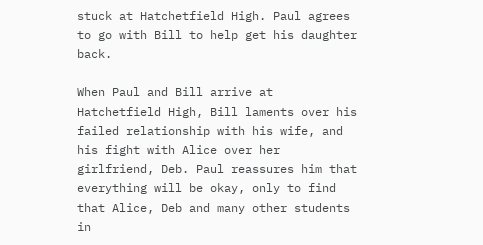stuck at Hatchetfield High. Paul agrees to go with Bill to help get his daughter back.

When Paul and Bill arrive at Hatchetfield High, Bill laments over his failed relationship with his wife, and his fight with Alice over her girlfriend, Deb. Paul reassures him that everything will be okay, only to find that Alice, Deb and many other students in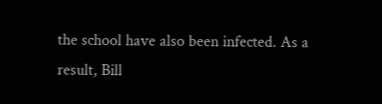the school have also been infected. As a result, Bill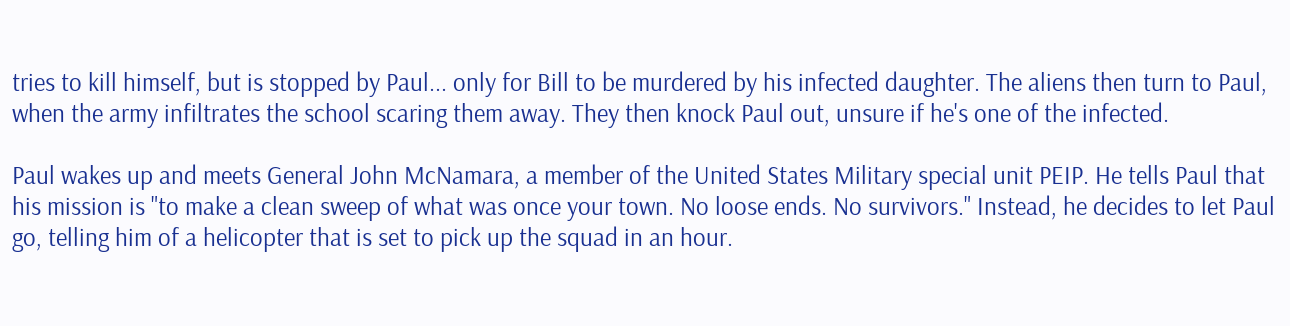tries to kill himself, but is stopped by Paul... only for Bill to be murdered by his infected daughter. The aliens then turn to Paul, when the army infiltrates the school scaring them away. They then knock Paul out, unsure if he's one of the infected.

Paul wakes up and meets General John McNamara, a member of the United States Military special unit PEIP. He tells Paul that his mission is "to make a clean sweep of what was once your town. No loose ends. No survivors." Instead, he decides to let Paul go, telling him of a helicopter that is set to pick up the squad in an hour.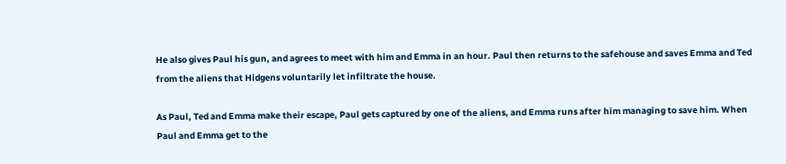He also gives Paul his gun, and agrees to meet with him and Emma in an hour. Paul then returns to the safehouse and saves Emma and Ted from the aliens that Hidgens voluntarily let infiltrate the house.

As Paul, Ted and Emma make their escape, Paul gets captured by one of the aliens, and Emma runs after him managing to save him. When Paul and Emma get to the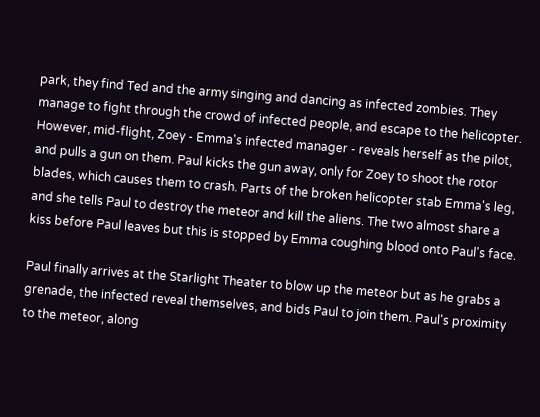park, they find Ted and the army singing and dancing as infected zombies. They manage to fight through the crowd of infected people, and escape to the helicopter. However, mid-flight, Zoey - Emma's infected manager - reveals herself as the pilot, and pulls a gun on them. Paul kicks the gun away, only for Zoey to shoot the rotor blades, which causes them to crash. Parts of the broken helicopter stab Emma's leg, and she tells Paul to destroy the meteor and kill the aliens. The two almost share a kiss before Paul leaves but this is stopped by Emma coughing blood onto Paul's face.

Paul finally arrives at the Starlight Theater to blow up the meteor but as he grabs a grenade, the infected reveal themselves, and bids Paul to join them. Paul's proximity to the meteor, along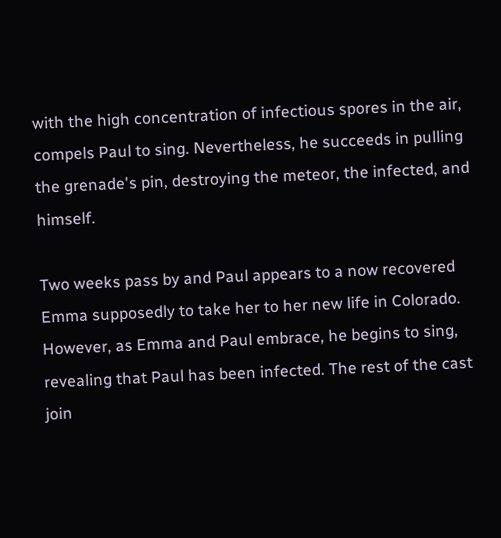with the high concentration of infectious spores in the air, compels Paul to sing. Nevertheless, he succeeds in pulling the grenade's pin, destroying the meteor, the infected, and himself.

Two weeks pass by and Paul appears to a now recovered Emma supposedly to take her to her new life in Colorado. However, as Emma and Paul embrace, he begins to sing, revealing that Paul has been infected. The rest of the cast join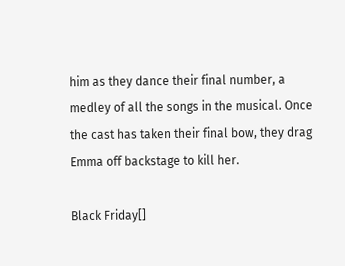him as they dance their final number, a medley of all the songs in the musical. Once the cast has taken their final bow, they drag Emma off backstage to kill her.

Black Friday[]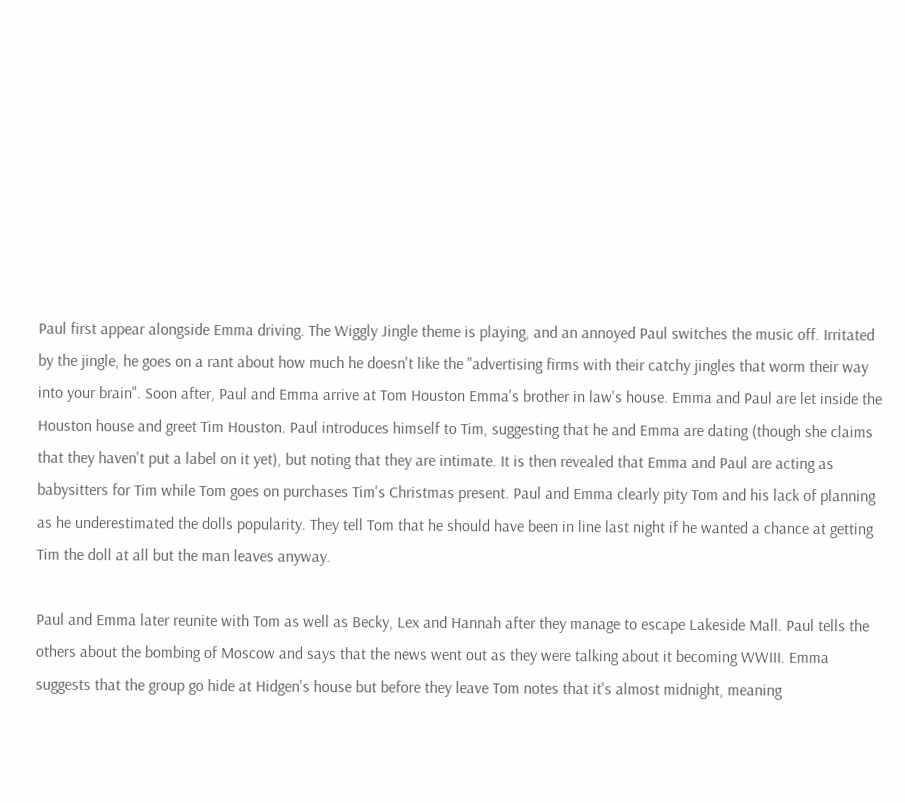Paul first appear alongside Emma driving. The Wiggly Jingle theme is playing, and an annoyed Paul switches the music off. Irritated by the jingle, he goes on a rant about how much he doesn't like the "advertising firms with their catchy jingles that worm their way into your brain". Soon after, Paul and Emma arrive at Tom Houston Emma's brother in law's house. Emma and Paul are let inside the Houston house and greet Tim Houston. Paul introduces himself to Tim, suggesting that he and Emma are dating (though she claims that they haven't put a label on it yet), but noting that they are intimate. It is then revealed that Emma and Paul are acting as babysitters for Tim while Tom goes on purchases Tim's Christmas present. Paul and Emma clearly pity Tom and his lack of planning as he underestimated the dolls popularity. They tell Tom that he should have been in line last night if he wanted a chance at getting Tim the doll at all but the man leaves anyway.

Paul and Emma later reunite with Tom as well as Becky, Lex and Hannah after they manage to escape Lakeside Mall. Paul tells the others about the bombing of Moscow and says that the news went out as they were talking about it becoming WWIII. Emma suggests that the group go hide at Hidgen's house but before they leave Tom notes that it's almost midnight, meaning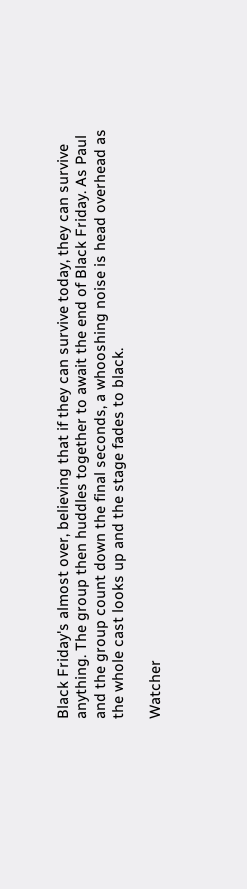Black Friday's almost over, believing that if they can survive today, they can survive anything. The group then huddles together to await the end of Black Friday. As Paul and the group count down the final seconds, a whooshing noise is head overhead as the whole cast looks up and the stage fades to black.

Watcher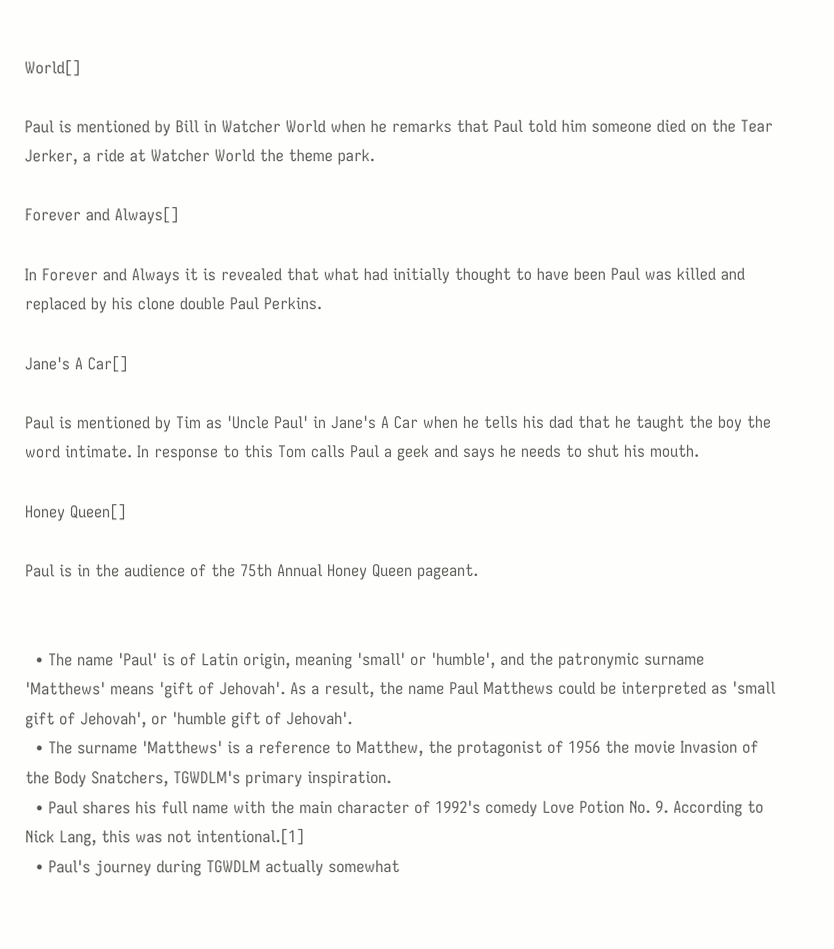World[]

Paul is mentioned by Bill in Watcher World when he remarks that Paul told him someone died on the Tear Jerker, a ride at Watcher World the theme park.

Forever and Always[]

In Forever and Always it is revealed that what had initially thought to have been Paul was killed and replaced by his clone double Paul Perkins.

Jane's A Car[]

Paul is mentioned by Tim as 'Uncle Paul' in Jane's A Car when he tells his dad that he taught the boy the word intimate. In response to this Tom calls Paul a geek and says he needs to shut his mouth.

Honey Queen[]

Paul is in the audience of the 75th Annual Honey Queen pageant.


  • The name 'Paul' is of Latin origin, meaning 'small' or 'humble', and the patronymic surname 'Matthews' means 'gift of Jehovah'. As a result, the name Paul Matthews could be interpreted as 'small gift of Jehovah', or 'humble gift of Jehovah'.
  • The surname 'Matthews' is a reference to Matthew, the protagonist of 1956 the movie Invasion of the Body Snatchers, TGWDLM's primary inspiration.
  • Paul shares his full name with the main character of 1992's comedy Love Potion No. 9. According to Nick Lang, this was not intentional.[1]
  • Paul's journey during TGWDLM actually somewhat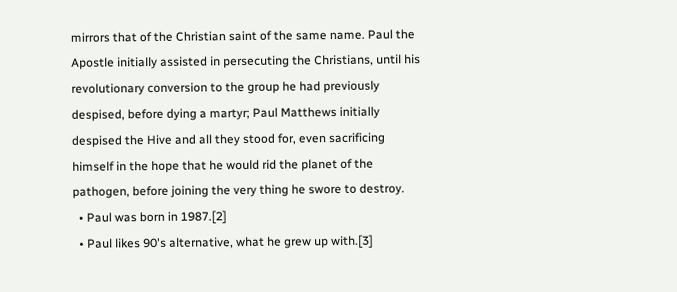mirrors that of the Christian saint of the same name. Paul the Apostle initially assisted in persecuting the Christians, until his revolutionary conversion to the group he had previously despised, before dying a martyr; Paul Matthews initially despised the Hive and all they stood for, even sacrificing himself in the hope that he would rid the planet of the pathogen, before joining the very thing he swore to destroy.
  • Paul was born in 1987.[2]
  • Paul likes 90's alternative, what he grew up with.[3]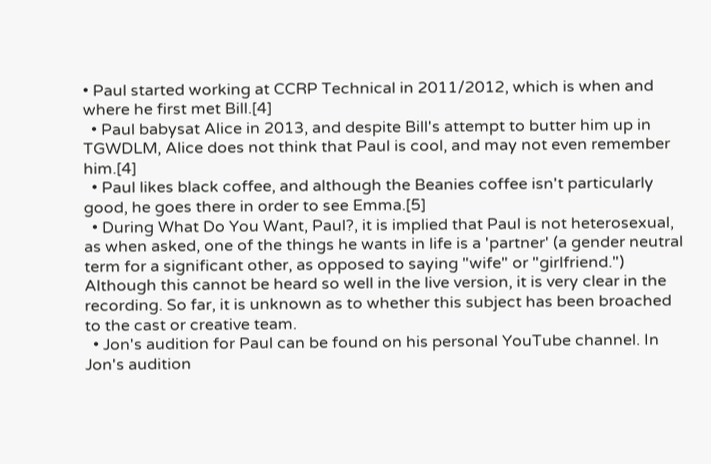• Paul started working at CCRP Technical in 2011/2012, which is when and where he first met Bill.[4]
  • Paul babysat Alice in 2013, and despite Bill's attempt to butter him up in TGWDLM, Alice does not think that Paul is cool, and may not even remember him.[4]
  • Paul likes black coffee, and although the Beanies coffee isn't particularly good, he goes there in order to see Emma.[5]
  • During What Do You Want, Paul?, it is implied that Paul is not heterosexual, as when asked, one of the things he wants in life is a 'partner' (a gender neutral term for a significant other, as opposed to saying "wife" or "girlfriend.") Although this cannot be heard so well in the live version, it is very clear in the recording. So far, it is unknown as to whether this subject has been broached to the cast or creative team.
  • Jon's audition for Paul can be found on his personal YouTube channel. In Jon's audition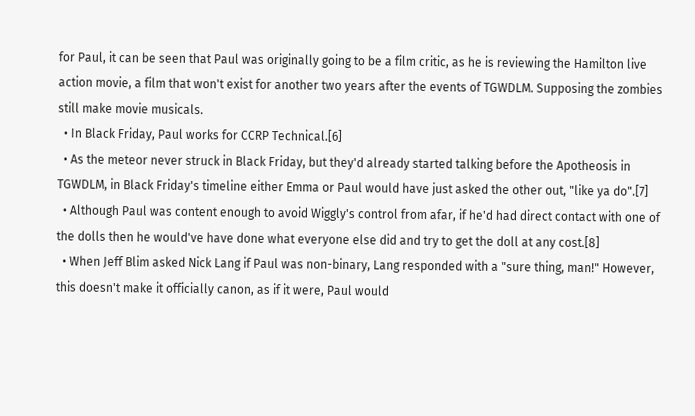for Paul, it can be seen that Paul was originally going to be a film critic, as he is reviewing the Hamilton live action movie, a film that won't exist for another two years after the events of TGWDLM. Supposing the zombies still make movie musicals.
  • In Black Friday, Paul works for CCRP Technical.[6]
  • As the meteor never struck in Black Friday, but they'd already started talking before the Apotheosis in TGWDLM, in Black Friday's timeline either Emma or Paul would have just asked the other out, "like ya do".[7]
  • Although Paul was content enough to avoid Wiggly's control from afar, if he'd had direct contact with one of the dolls then he would've have done what everyone else did and try to get the doll at any cost.[8]
  • When Jeff Blim asked Nick Lang if Paul was non-binary, Lang responded with a "sure thing, man!" However, this doesn't make it officially canon, as if it were, Paul would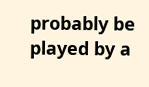probably be played by a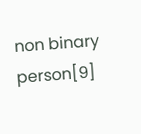non binary person[9]